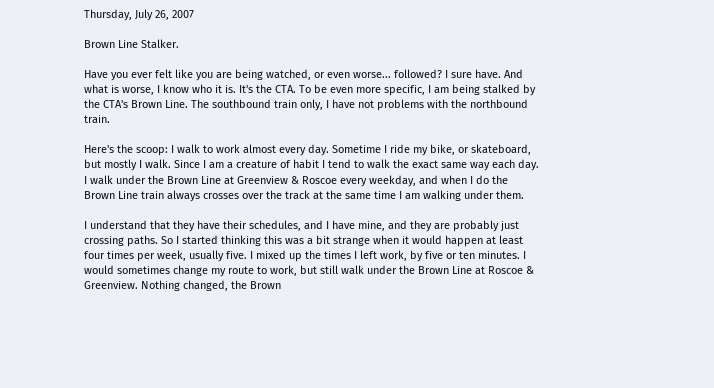Thursday, July 26, 2007

Brown Line Stalker.

Have you ever felt like you are being watched, or even worse... followed? I sure have. And what is worse, I know who it is. It's the CTA. To be even more specific, I am being stalked by the CTA's Brown Line. The southbound train only, I have not problems with the northbound train.

Here's the scoop: I walk to work almost every day. Sometime I ride my bike, or skateboard, but mostly I walk. Since I am a creature of habit I tend to walk the exact same way each day. I walk under the Brown Line at Greenview & Roscoe every weekday, and when I do the Brown Line train always crosses over the track at the same time I am walking under them.

I understand that they have their schedules, and I have mine, and they are probably just crossing paths. So I started thinking this was a bit strange when it would happen at least four times per week, usually five. I mixed up the times I left work, by five or ten minutes. I would sometimes change my route to work, but still walk under the Brown Line at Roscoe & Greenview. Nothing changed, the Brown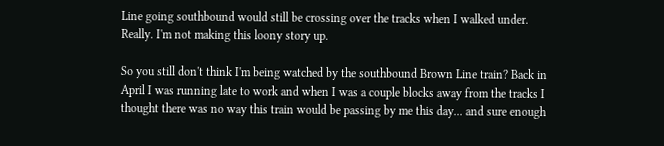Line going southbound would still be crossing over the tracks when I walked under. Really. I'm not making this loony story up.

So you still don't think I'm being watched by the southbound Brown Line train? Back in April I was running late to work and when I was a couple blocks away from the tracks I thought there was no way this train would be passing by me this day... and sure enough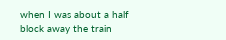when I was about a half block away the train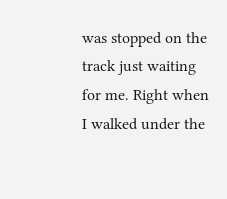was stopped on the track just waiting for me. Right when I walked under the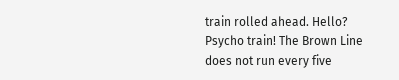train rolled ahead. Hello? Psycho train! The Brown Line does not run every five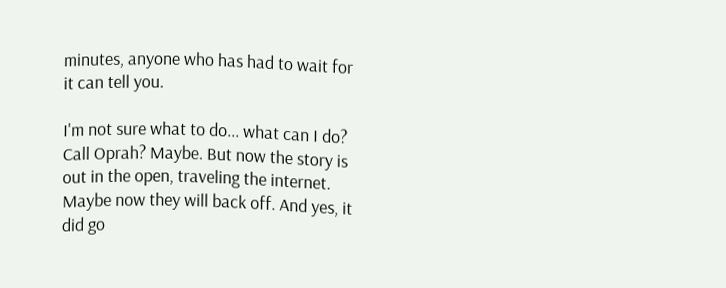minutes, anyone who has had to wait for it can tell you.

I'm not sure what to do... what can I do? Call Oprah? Maybe. But now the story is out in the open, traveling the internet. Maybe now they will back off. And yes, it did go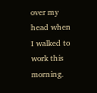over my head when I walked to work this morning.